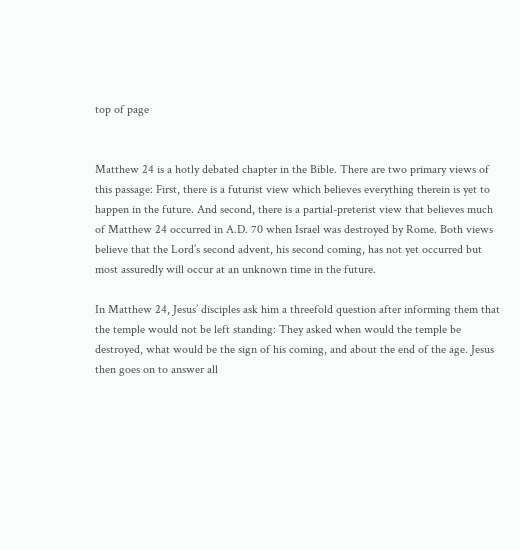top of page


Matthew 24 is a hotly debated chapter in the Bible. There are two primary views of this passage: First, there is a futurist view which believes everything therein is yet to happen in the future. And second, there is a partial-preterist view that believes much of Matthew 24 occurred in A.D. 70 when Israel was destroyed by Rome. Both views believe that the Lord’s second advent, his second coming, has not yet occurred but most assuredly will occur at an unknown time in the future.

In Matthew 24, Jesus’ disciples ask him a threefold question after informing them that the temple would not be left standing: They asked when would the temple be destroyed, what would be the sign of his coming, and about the end of the age. Jesus then goes on to answer all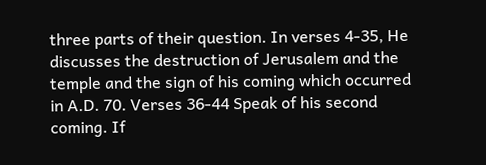three parts of their question. In verses 4-35, He discusses the destruction of Jerusalem and the temple and the sign of his coming which occurred in A.D. 70. Verses 36-44 Speak of his second coming. If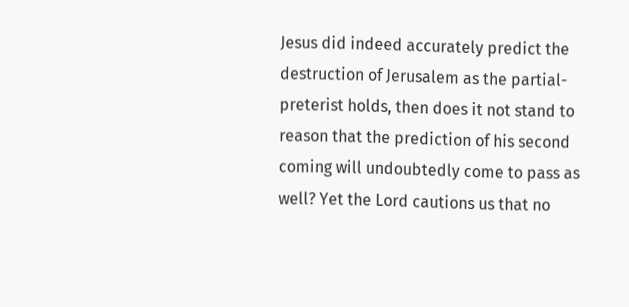Jesus did indeed accurately predict the destruction of Jerusalem as the partial-preterist holds, then does it not stand to reason that the prediction of his second coming will undoubtedly come to pass as well? Yet the Lord cautions us that no